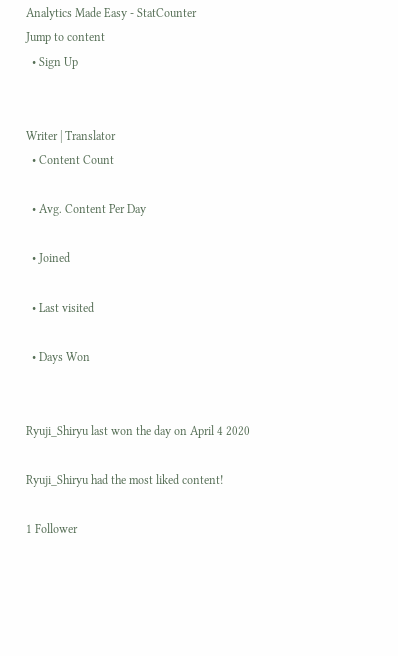Analytics Made Easy - StatCounter
Jump to content
  • Sign Up


Writer | Translator
  • Content Count

  • Avg. Content Per Day

  • Joined

  • Last visited

  • Days Won


Ryuji_Shiryu last won the day on April 4 2020

Ryuji_Shiryu had the most liked content!

1 Follower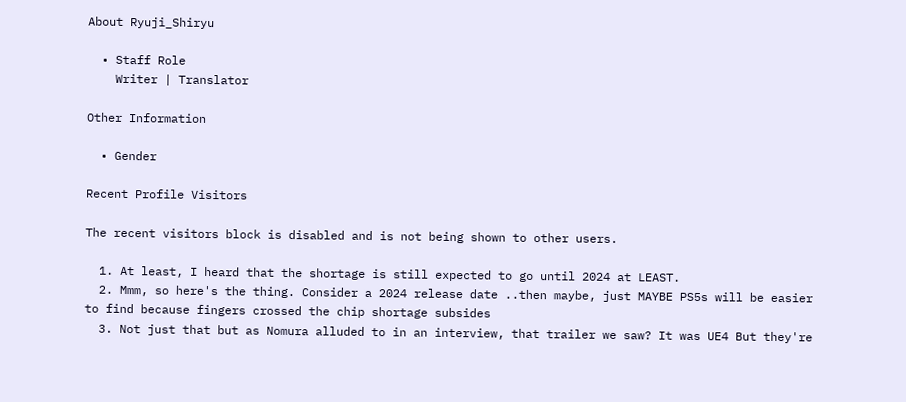About Ryuji_Shiryu

  • Staff Role
    Writer | Translator

Other Information

  • Gender

Recent Profile Visitors

The recent visitors block is disabled and is not being shown to other users.

  1. At least, I heard that the shortage is still expected to go until 2024 at LEAST.
  2. Mmm, so here's the thing. Consider a 2024 release date ..then maybe, just MAYBE PS5s will be easier to find because fingers crossed the chip shortage subsides
  3. Not just that but as Nomura alluded to in an interview, that trailer we saw? It was UE4 But they're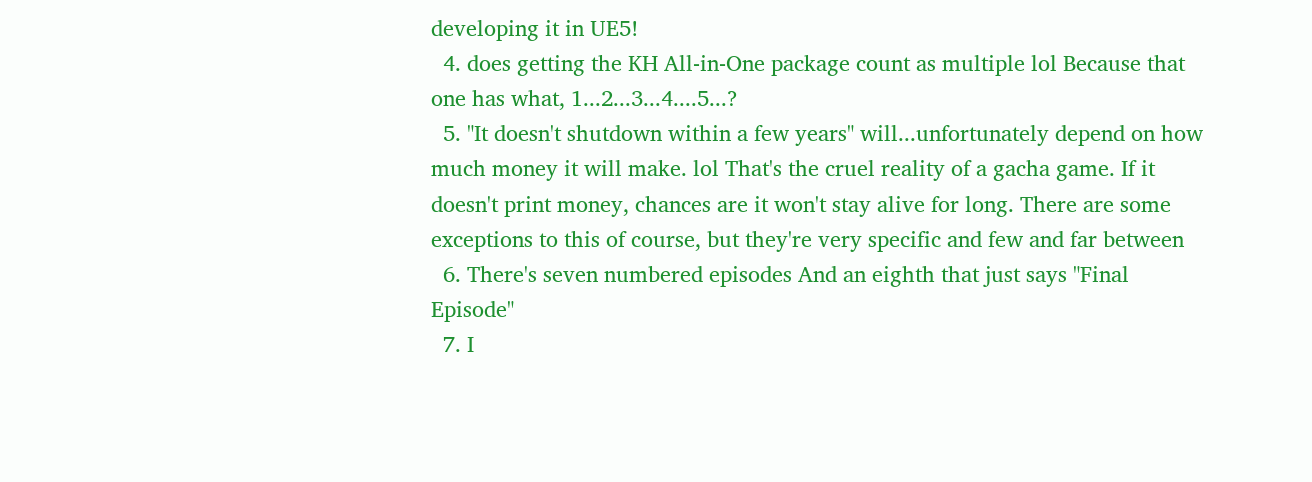developing it in UE5!
  4. does getting the KH All-in-One package count as multiple lol Because that one has what, 1...2...3...4....5...?
  5. "It doesn't shutdown within a few years" will...unfortunately depend on how much money it will make. lol That's the cruel reality of a gacha game. If it doesn't print money, chances are it won't stay alive for long. There are some exceptions to this of course, but they're very specific and few and far between
  6. There's seven numbered episodes And an eighth that just says "Final Episode"
  7. I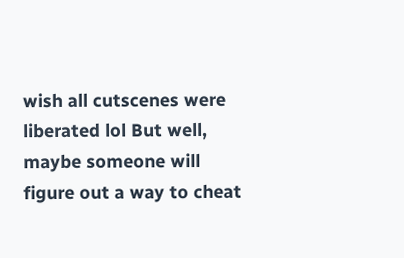wish all cutscenes were liberated lol But well, maybe someone will figure out a way to cheat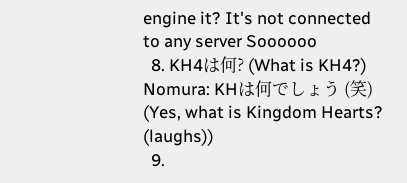engine it? It's not connected to any server Soooooo
  8. KH4は何? (What is KH4?) Nomura: KHは何でしょう (笑) (Yes, what is Kingdom Hearts? (laughs))
  9.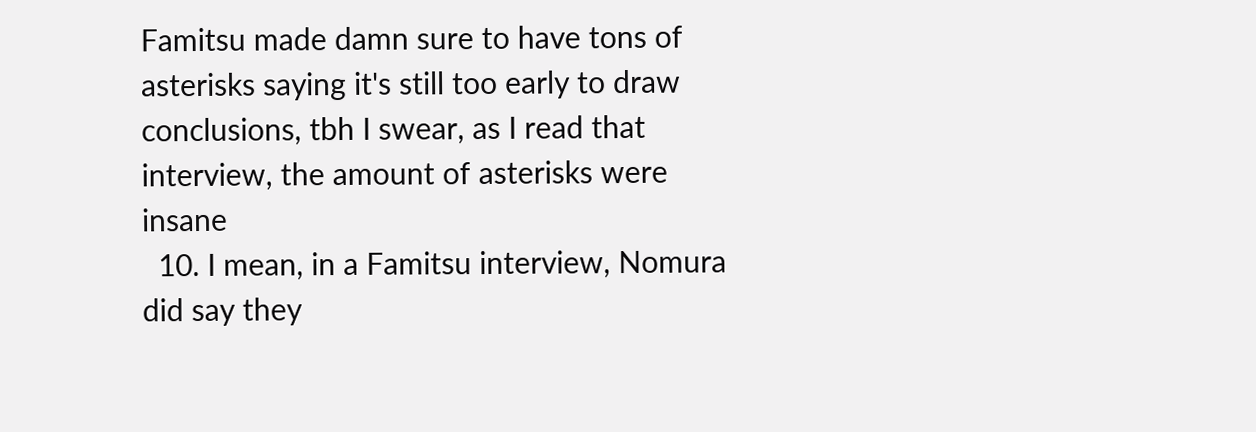Famitsu made damn sure to have tons of asterisks saying it's still too early to draw conclusions, tbh I swear, as I read that interview, the amount of asterisks were insane
  10. I mean, in a Famitsu interview, Nomura did say they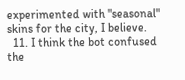experimented with "seasonal" skins for the city, I believe.
  11. I think the bot confused the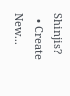Shinjis?
  • Create New...